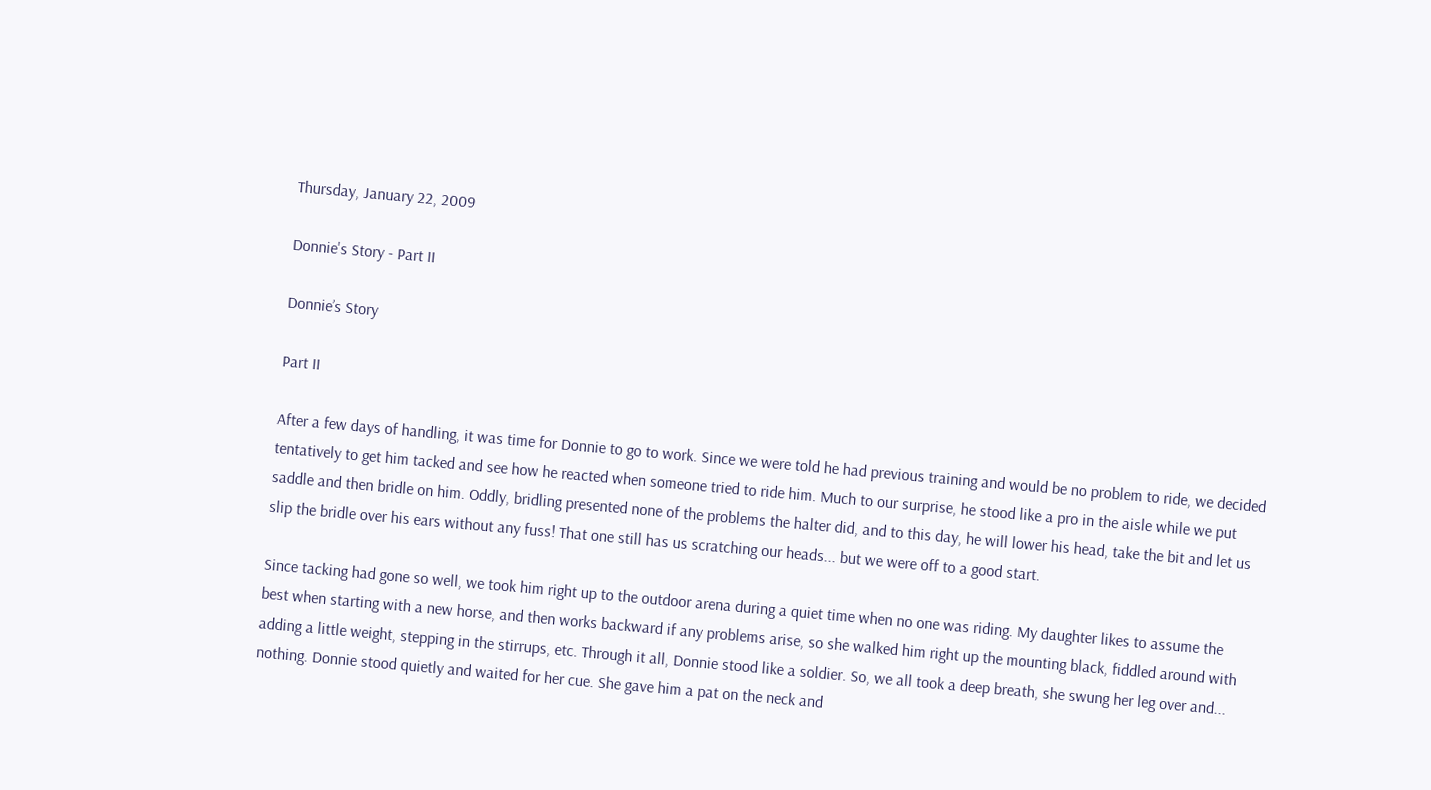Thursday, January 22, 2009

Donnie's Story - Part II

Donnie’s Story

Part II

After a few days of handling, it was time for Donnie to go to work. Since we were told he had previous training and would be no problem to ride, we decided tentatively to get him tacked and see how he reacted when someone tried to ride him. Much to our surprise, he stood like a pro in the aisle while we put saddle and then bridle on him. Oddly, bridling presented none of the problems the halter did, and to this day, he will lower his head, take the bit and let us slip the bridle over his ears without any fuss! That one still has us scratching our heads... but we were off to a good start.

Since tacking had gone so well, we took him right up to the outdoor arena during a quiet time when no one was riding. My daughter likes to assume the best when starting with a new horse, and then works backward if any problems arise, so she walked him right up the mounting black, fiddled around with adding a little weight, stepping in the stirrups, etc. Through it all, Donnie stood like a soldier. So, we all took a deep breath, she swung her leg over and... nothing. Donnie stood quietly and waited for her cue. She gave him a pat on the neck and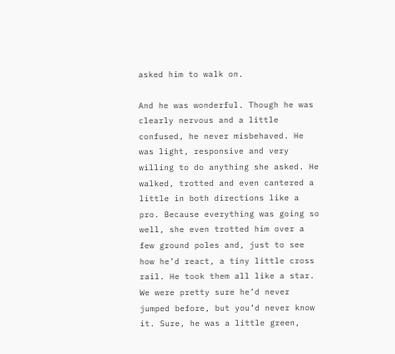asked him to walk on.

And he was wonderful. Though he was clearly nervous and a little confused, he never misbehaved. He was light, responsive and very willing to do anything she asked. He walked, trotted and even cantered a little in both directions like a pro. Because everything was going so well, she even trotted him over a few ground poles and, just to see how he’d react, a tiny little cross rail. He took them all like a star. We were pretty sure he’d never jumped before, but you’d never know it. Sure, he was a little green,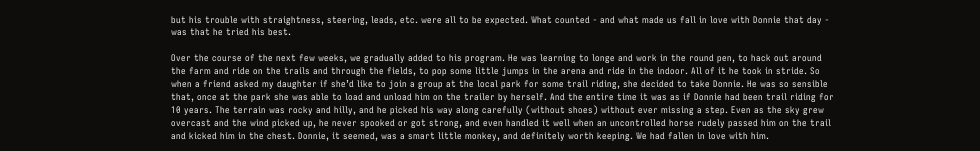but his trouble with straightness, steering, leads, etc. were all to be expected. What counted - and what made us fall in love with Donnie that day - was that he tried his best.

Over the course of the next few weeks, we gradually added to his program. He was learning to longe and work in the round pen, to hack out around the farm and ride on the trails and through the fields, to pop some little jumps in the arena and ride in the indoor. All of it he took in stride. So when a friend asked my daughter if she’d like to join a group at the local park for some trail riding, she decided to take Donnie. He was so sensible that, once at the park she was able to load and unload him on the trailer by herself. And the entire time it was as if Donnie had been trail riding for 10 years. The terrain was rocky and hilly, and he picked his way along carefully (without shoes) without ever missing a step. Even as the sky grew overcast and the wind picked up, he never spooked or got strong, and even handled it well when an uncontrolled horse rudely passed him on the trail and kicked him in the chest. Donnie, it seemed, was a smart little monkey, and definitely worth keeping. We had fallen in love with him.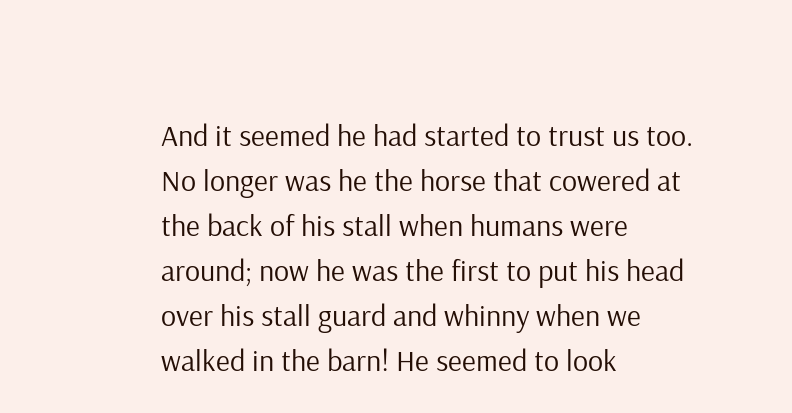And it seemed he had started to trust us too. No longer was he the horse that cowered at the back of his stall when humans were around; now he was the first to put his head over his stall guard and whinny when we walked in the barn! He seemed to look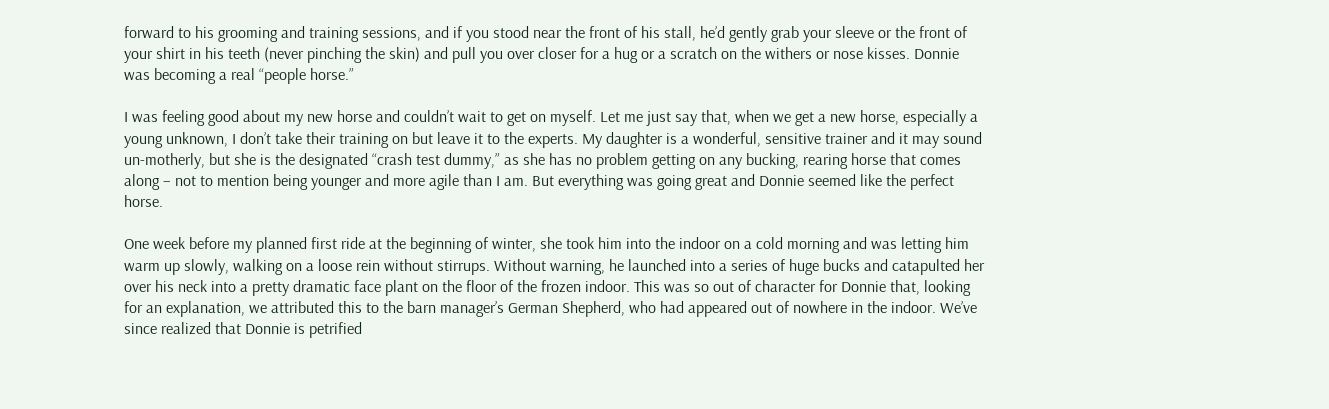forward to his grooming and training sessions, and if you stood near the front of his stall, he’d gently grab your sleeve or the front of your shirt in his teeth (never pinching the skin) and pull you over closer for a hug or a scratch on the withers or nose kisses. Donnie was becoming a real “people horse.”

I was feeling good about my new horse and couldn’t wait to get on myself. Let me just say that, when we get a new horse, especially a young unknown, I don’t take their training on but leave it to the experts. My daughter is a wonderful, sensitive trainer and it may sound un-motherly, but she is the designated “crash test dummy,” as she has no problem getting on any bucking, rearing horse that comes along – not to mention being younger and more agile than I am. But everything was going great and Donnie seemed like the perfect horse.

One week before my planned first ride at the beginning of winter, she took him into the indoor on a cold morning and was letting him warm up slowly, walking on a loose rein without stirrups. Without warning, he launched into a series of huge bucks and catapulted her over his neck into a pretty dramatic face plant on the floor of the frozen indoor. This was so out of character for Donnie that, looking for an explanation, we attributed this to the barn manager’s German Shepherd, who had appeared out of nowhere in the indoor. We’ve since realized that Donnie is petrified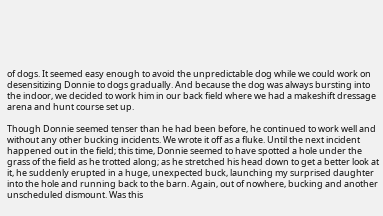of dogs. It seemed easy enough to avoid the unpredictable dog while we could work on desensitizing Donnie to dogs gradually. And because the dog was always bursting into the indoor, we decided to work him in our back field where we had a makeshift dressage arena and hunt course set up.

Though Donnie seemed tenser than he had been before, he continued to work well and without any other bucking incidents. We wrote it off as a fluke. Until the next incident happened out in the field; this time, Donnie seemed to have spotted a hole under the grass of the field as he trotted along; as he stretched his head down to get a better look at it, he suddenly erupted in a huge, unexpected buck, launching my surprised daughter into the hole and running back to the barn. Again, out of nowhere, bucking and another unscheduled dismount. Was this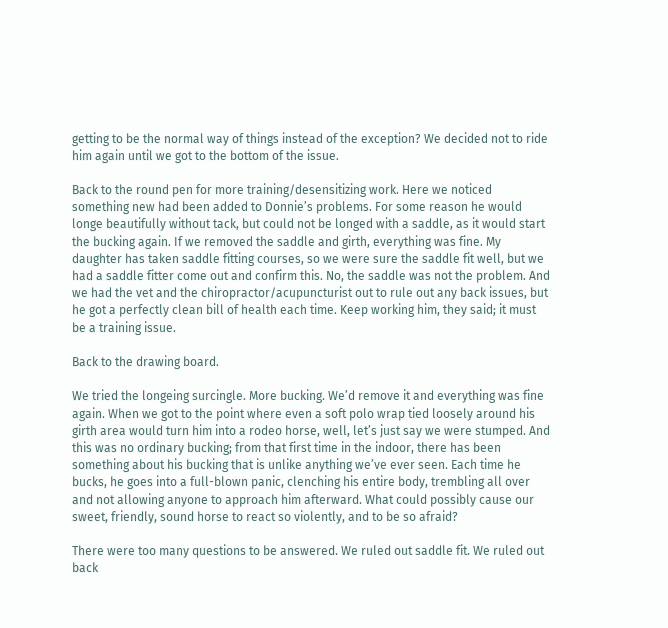getting to be the normal way of things instead of the exception? We decided not to ride him again until we got to the bottom of the issue.

Back to the round pen for more training/desensitizing work. Here we noticed something new had been added to Donnie’s problems. For some reason he would longe beautifully without tack, but could not be longed with a saddle, as it would start the bucking again. If we removed the saddle and girth, everything was fine. My daughter has taken saddle fitting courses, so we were sure the saddle fit well, but we had a saddle fitter come out and confirm this. No, the saddle was not the problem. And we had the vet and the chiropractor/acupuncturist out to rule out any back issues, but he got a perfectly clean bill of health each time. Keep working him, they said; it must be a training issue.

Back to the drawing board.

We tried the longeing surcingle. More bucking. We’d remove it and everything was fine again. When we got to the point where even a soft polo wrap tied loosely around his girth area would turn him into a rodeo horse, well, let’s just say we were stumped. And this was no ordinary bucking; from that first time in the indoor, there has been something about his bucking that is unlike anything we’ve ever seen. Each time he bucks, he goes into a full-blown panic, clenching his entire body, trembling all over and not allowing anyone to approach him afterward. What could possibly cause our sweet, friendly, sound horse to react so violently, and to be so afraid?

There were too many questions to be answered. We ruled out saddle fit. We ruled out back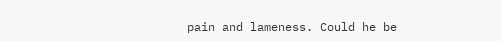pain and lameness. Could he be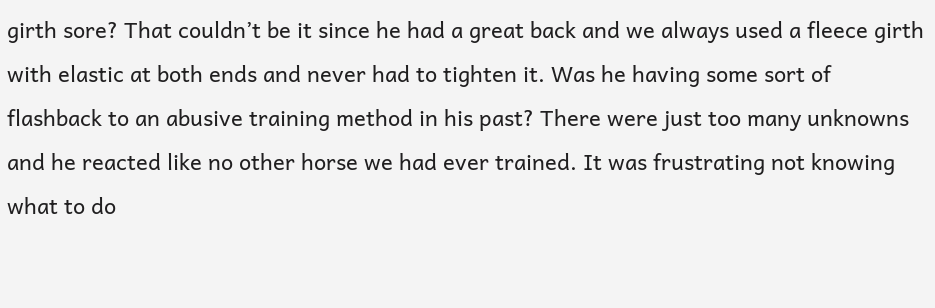girth sore? That couldn’t be it since he had a great back and we always used a fleece girth with elastic at both ends and never had to tighten it. Was he having some sort of flashback to an abusive training method in his past? There were just too many unknowns and he reacted like no other horse we had ever trained. It was frustrating not knowing what to do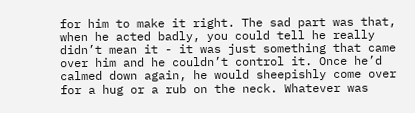for him to make it right. The sad part was that, when he acted badly, you could tell he really didn’t mean it - it was just something that came over him and he couldn’t control it. Once he’d calmed down again, he would sheepishly come over for a hug or a rub on the neck. Whatever was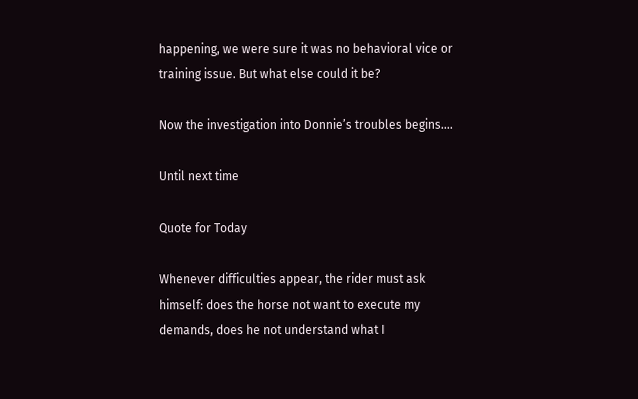happening, we were sure it was no behavioral vice or training issue. But what else could it be?

Now the investigation into Donnie’s troubles begins….

Until next time

Quote for Today

Whenever difficulties appear, the rider must ask himself: does the horse not want to execute my demands, does he not understand what I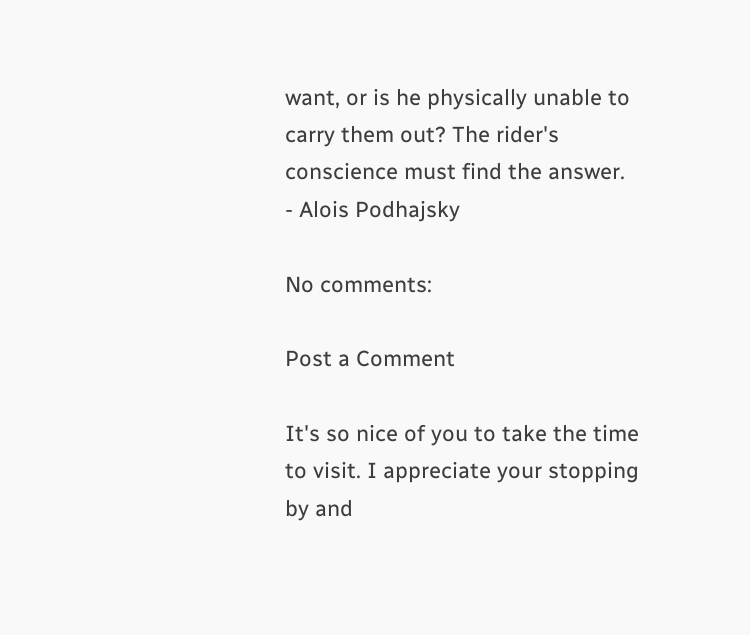want, or is he physically unable to carry them out? The rider's conscience must find the answer.
- Alois Podhajsky

No comments:

Post a Comment

It's so nice of you to take the time to visit. I appreciate your stopping by and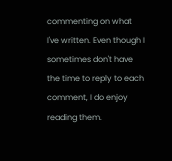commenting on what I've written. Even though I sometimes don't have the time to reply to each comment, I do enjoy reading them.